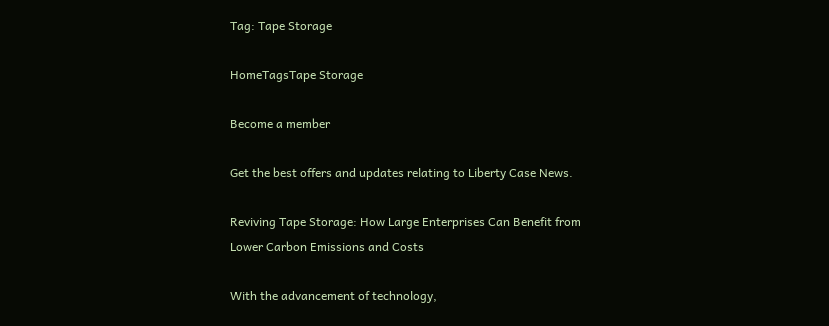Tag: Tape Storage

HomeTagsTape Storage

Become a member

Get the best offers and updates relating to Liberty Case News.

Reviving Tape Storage: How Large Enterprises Can Benefit from Lower Carbon Emissions and Costs

With the advancement of technology,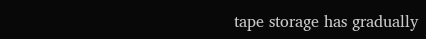tape storage has gradually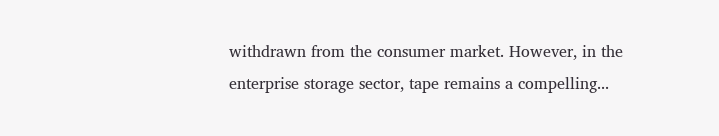withdrawn from the consumer market. However, in the enterprise storage sector, tape remains a compelling...